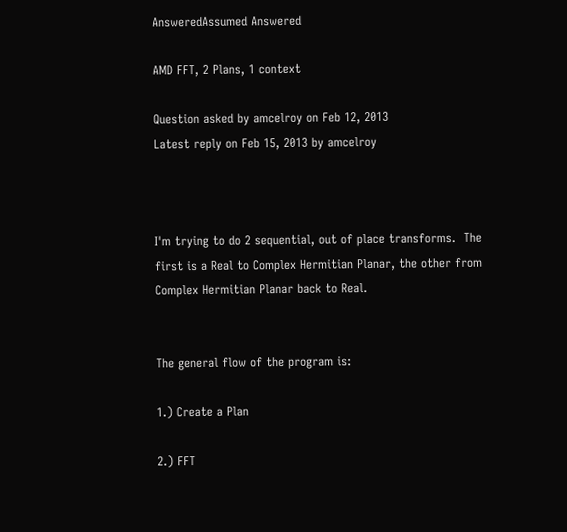AnsweredAssumed Answered

AMD FFT, 2 Plans, 1 context

Question asked by amcelroy on Feb 12, 2013
Latest reply on Feb 15, 2013 by amcelroy



I'm trying to do 2 sequential, out of place transforms.  The first is a Real to Complex Hermitian Planar, the other from Complex Hermitian Planar back to Real.


The general flow of the program is:

1.) Create a Plan

2.) FFT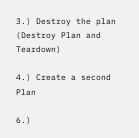3.) Destroy the plan (Destroy Plan and Teardown)

4.) Create a second Plan

6.)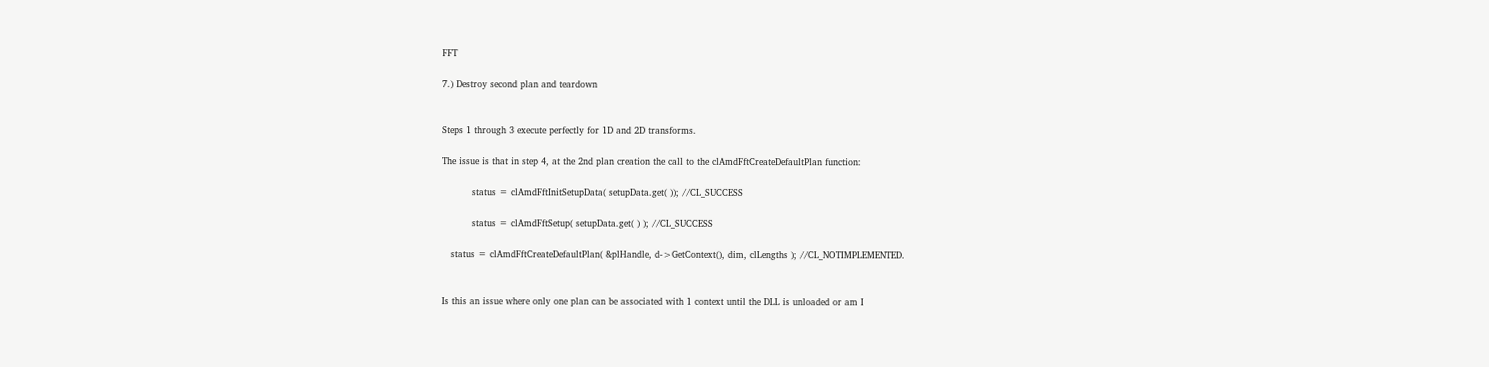FFT

7.) Destroy second plan and teardown


Steps 1 through 3 execute perfectly for 1D and 2D transforms.

The issue is that in step 4, at the 2nd plan creation the call to the clAmdFftCreateDefaultPlan function:

          status = clAmdFftInitSetupData( setupData.get( )); //CL_SUCCESS

          status = clAmdFftSetup( setupData.get( ) ); //CL_SUCCESS

   status = clAmdFftCreateDefaultPlan( &plHandle, d->GetContext(), dim, clLengths ); //CL_NOTIMPLEMENTED.


Is this an issue where only one plan can be associated with 1 context until the DLL is unloaded or am I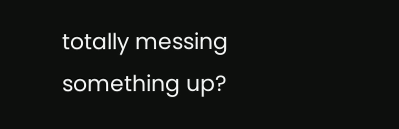totally messing something up?